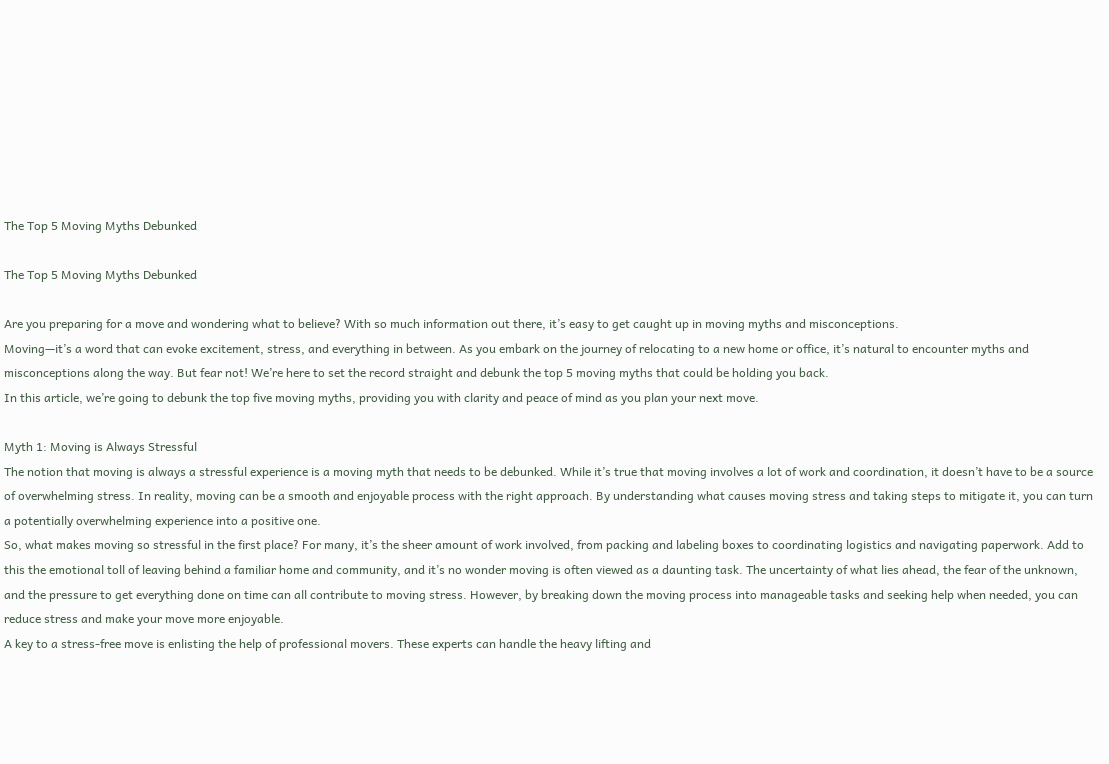The Top 5 Moving Myths Debunked

The Top 5 Moving Myths Debunked

Are you preparing for a move and wondering what to believe? With so much information out there, it’s easy to get caught up in moving myths and misconceptions.
Moving—it’s a word that can evoke excitement, stress, and everything in between. As you embark on the journey of relocating to a new home or office, it’s natural to encounter myths and misconceptions along the way. But fear not! We’re here to set the record straight and debunk the top 5 moving myths that could be holding you back.
In this article, we’re going to debunk the top five moving myths, providing you with clarity and peace of mind as you plan your next move.

Myth 1: Moving is Always Stressful
The notion that moving is always a stressful experience is a moving myth that needs to be debunked. While it’s true that moving involves a lot of work and coordination, it doesn’t have to be a source of overwhelming stress. In reality, moving can be a smooth and enjoyable process with the right approach. By understanding what causes moving stress and taking steps to mitigate it, you can turn a potentially overwhelming experience into a positive one.
So, what makes moving so stressful in the first place? For many, it’s the sheer amount of work involved, from packing and labeling boxes to coordinating logistics and navigating paperwork. Add to this the emotional toll of leaving behind a familiar home and community, and it’s no wonder moving is often viewed as a daunting task. The uncertainty of what lies ahead, the fear of the unknown, and the pressure to get everything done on time can all contribute to moving stress. However, by breaking down the moving process into manageable tasks and seeking help when needed, you can reduce stress and make your move more enjoyable.
A key to a stress-free move is enlisting the help of professional movers. These experts can handle the heavy lifting and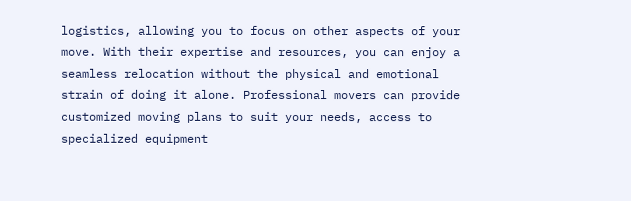logistics, allowing you to focus on other aspects of your move. With their expertise and resources, you can enjoy a seamless relocation without the physical and emotional strain of doing it alone. Professional movers can provide customized moving plans to suit your needs, access to specialized equipment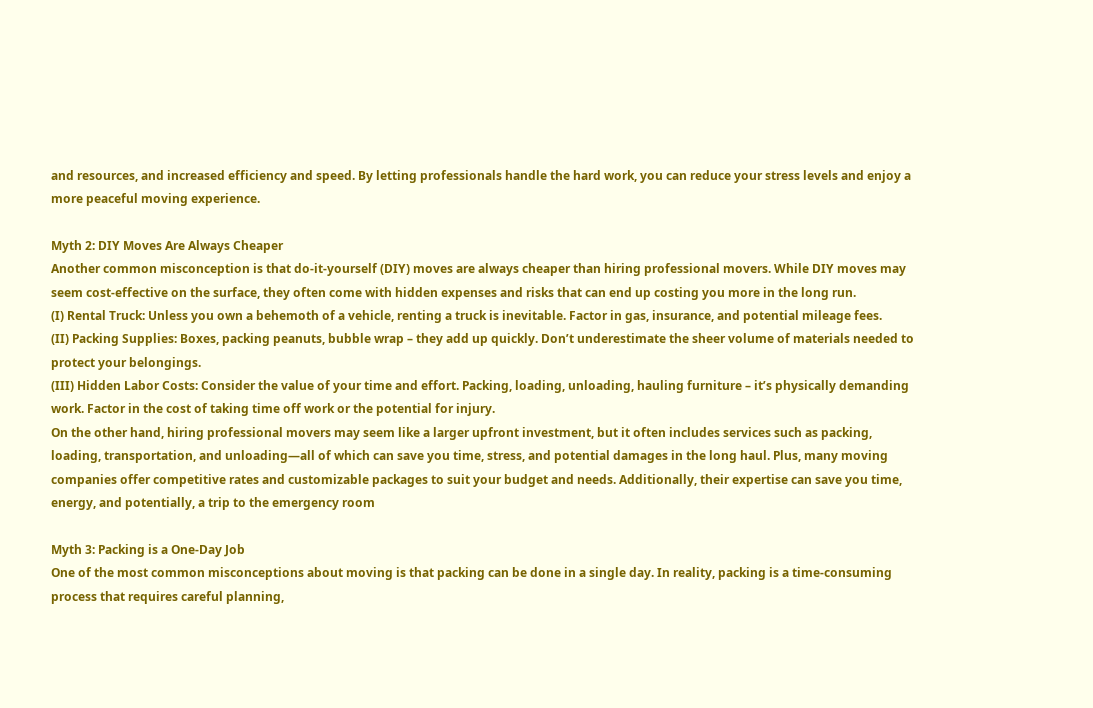and resources, and increased efficiency and speed. By letting professionals handle the hard work, you can reduce your stress levels and enjoy a more peaceful moving experience.

Myth 2: DIY Moves Are Always Cheaper
Another common misconception is that do-it-yourself (DIY) moves are always cheaper than hiring professional movers. While DIY moves may seem cost-effective on the surface, they often come with hidden expenses and risks that can end up costing you more in the long run.
(I) Rental Truck: Unless you own a behemoth of a vehicle, renting a truck is inevitable. Factor in gas, insurance, and potential mileage fees.
(II) Packing Supplies: Boxes, packing peanuts, bubble wrap – they add up quickly. Don’t underestimate the sheer volume of materials needed to protect your belongings.
(III) Hidden Labor Costs: Consider the value of your time and effort. Packing, loading, unloading, hauling furniture – it’s physically demanding work. Factor in the cost of taking time off work or the potential for injury.
On the other hand, hiring professional movers may seem like a larger upfront investment, but it often includes services such as packing, loading, transportation, and unloading—all of which can save you time, stress, and potential damages in the long haul. Plus, many moving companies offer competitive rates and customizable packages to suit your budget and needs. Additionally, their expertise can save you time, energy, and potentially, a trip to the emergency room

Myth 3: Packing is a One-Day Job
One of the most common misconceptions about moving is that packing can be done in a single day. In reality, packing is a time-consuming process that requires careful planning,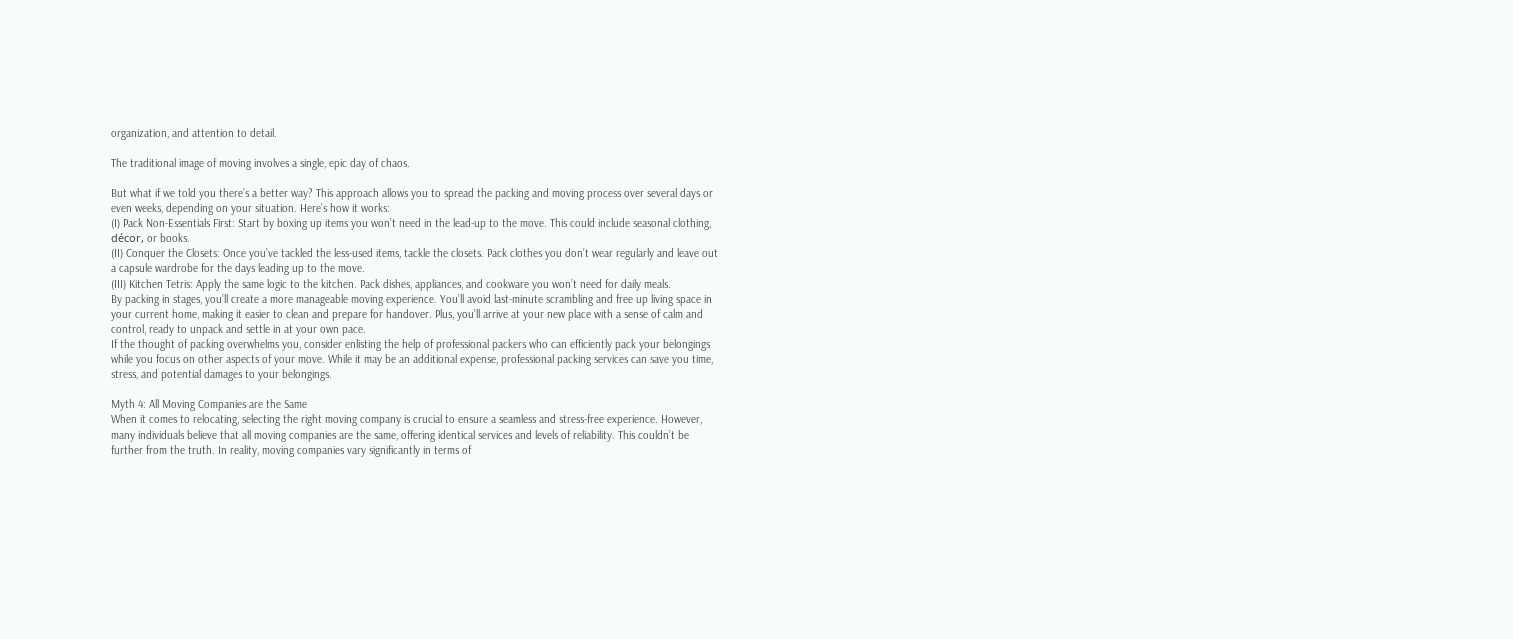organization, and attention to detail.

The traditional image of moving involves a single, epic day of chaos.

But what if we told you there’s a better way? This approach allows you to spread the packing and moving process over several days or even weeks, depending on your situation. Here’s how it works:
(I) Pack Non-Essentials First: Start by boxing up items you won’t need in the lead-up to the move. This could include seasonal clothing, décor, or books.
(II) Conquer the Closets: Once you’ve tackled the less-used items, tackle the closets. Pack clothes you don’t wear regularly and leave out a capsule wardrobe for the days leading up to the move.
(III) Kitchen Tetris: Apply the same logic to the kitchen. Pack dishes, appliances, and cookware you won’t need for daily meals.
By packing in stages, you’ll create a more manageable moving experience. You’ll avoid last-minute scrambling and free up living space in your current home, making it easier to clean and prepare for handover. Plus, you’ll arrive at your new place with a sense of calm and control, ready to unpack and settle in at your own pace.
If the thought of packing overwhelms you, consider enlisting the help of professional packers who can efficiently pack your belongings while you focus on other aspects of your move. While it may be an additional expense, professional packing services can save you time, stress, and potential damages to your belongings.

Myth 4: All Moving Companies are the Same
When it comes to relocating, selecting the right moving company is crucial to ensure a seamless and stress-free experience. However, many individuals believe that all moving companies are the same, offering identical services and levels of reliability. This couldn’t be further from the truth. In reality, moving companies vary significantly in terms of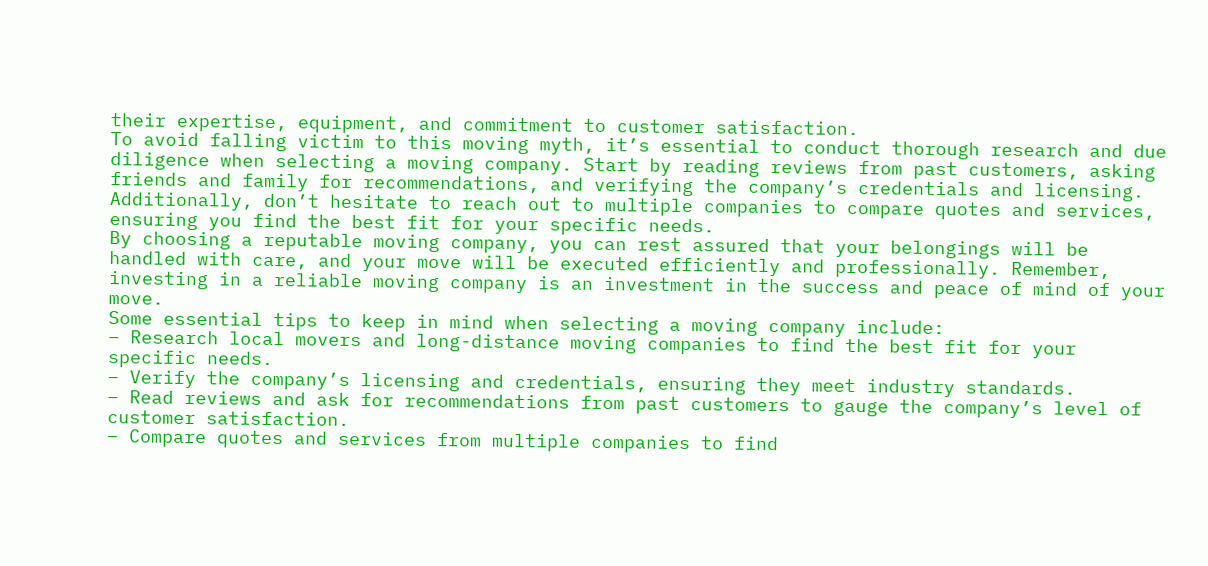their expertise, equipment, and commitment to customer satisfaction.
To avoid falling victim to this moving myth, it’s essential to conduct thorough research and due diligence when selecting a moving company. Start by reading reviews from past customers, asking friends and family for recommendations, and verifying the company’s credentials and licensing. Additionally, don’t hesitate to reach out to multiple companies to compare quotes and services, ensuring you find the best fit for your specific needs.
By choosing a reputable moving company, you can rest assured that your belongings will be handled with care, and your move will be executed efficiently and professionally. Remember, investing in a reliable moving company is an investment in the success and peace of mind of your move.
Some essential tips to keep in mind when selecting a moving company include:
– Research local movers and long-distance moving companies to find the best fit for your specific needs.
– Verify the company’s licensing and credentials, ensuring they meet industry standards.
– Read reviews and ask for recommendations from past customers to gauge the company’s level of customer satisfaction.
– Compare quotes and services from multiple companies to find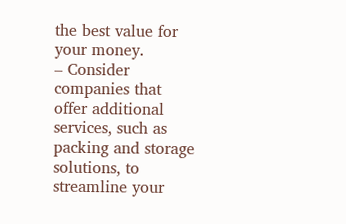the best value for your money.
– Consider companies that offer additional services, such as packing and storage solutions, to streamline your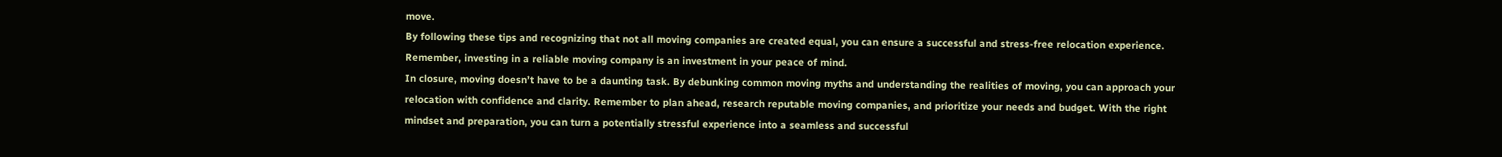move.
By following these tips and recognizing that not all moving companies are created equal, you can ensure a successful and stress-free relocation experience. Remember, investing in a reliable moving company is an investment in your peace of mind.
In closure, moving doesn’t have to be a daunting task. By debunking common moving myths and understanding the realities of moving, you can approach your relocation with confidence and clarity. Remember to plan ahead, research reputable moving companies, and prioritize your needs and budget. With the right mindset and preparation, you can turn a potentially stressful experience into a seamless and successful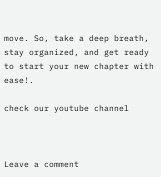move. So, take a deep breath, stay organized, and get ready to start your new chapter with ease!.

check our youtube channel



Leave a comment